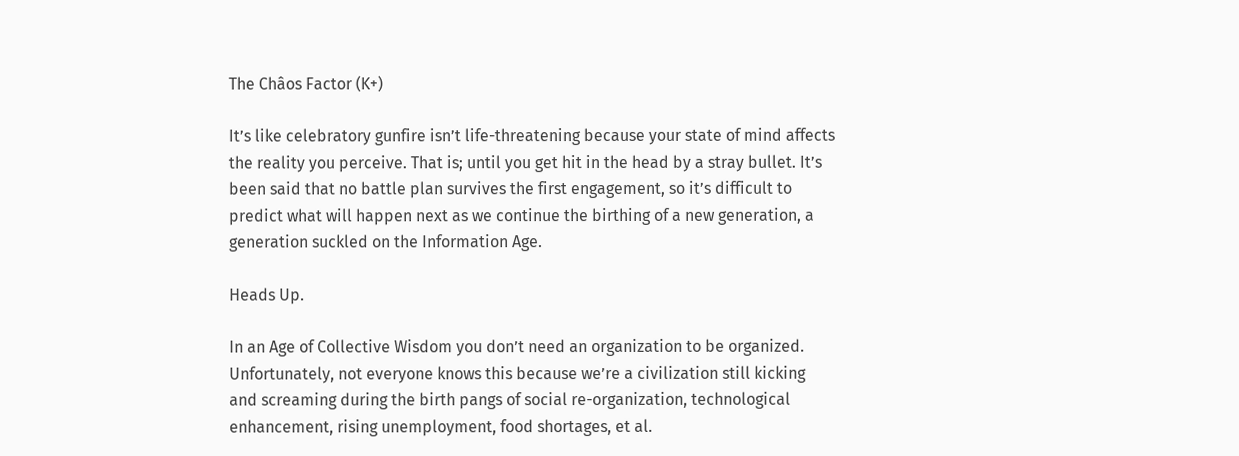The Châos Factor (K+)

It’s like celebratory gunfire isn’t life-threatening because your state of mind affects the reality you perceive. That is; until you get hit in the head by a stray bullet. It’s been said that no battle plan survives the first engagement, so it’s difficult to predict what will happen next as we continue the birthing of a new generation, a generation suckled on the Information Age.

Heads Up.

In an Age of Collective Wisdom you don’t need an organization to be organized. Unfortunately, not everyone knows this because we’re a civilization still kicking and screaming during the birth pangs of social re-organization, technological enhancement, rising unemployment, food shortages, et al.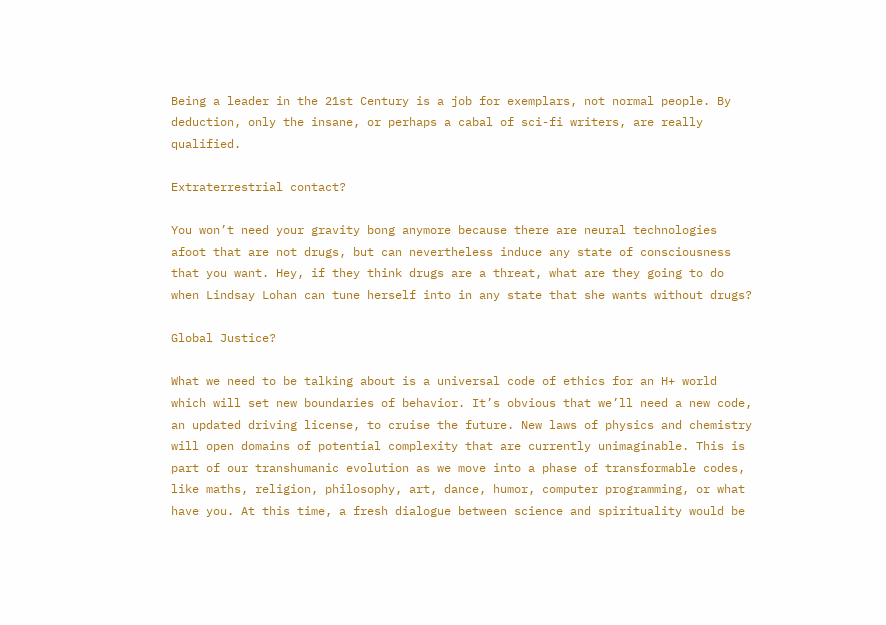Being a leader in the 21st Century is a job for exemplars, not normal people. By deduction, only the insane, or perhaps a cabal of sci-fi writers, are really qualified.

Extraterrestrial contact?

You won’t need your gravity bong anymore because there are neural technologies afoot that are not drugs, but can nevertheless induce any state of consciousness that you want. Hey, if they think drugs are a threat, what are they going to do when Lindsay Lohan can tune herself into in any state that she wants without drugs?

Global Justice?

What we need to be talking about is a universal code of ethics for an H+ world which will set new boundaries of behavior. It’s obvious that we’ll need a new code, an updated driving license, to cruise the future. New laws of physics and chemistry will open domains of potential complexity that are currently unimaginable. This is part of our transhumanic evolution as we move into a phase of transformable codes, like maths, religion, philosophy, art, dance, humor, computer programming, or what have you. At this time, a fresh dialogue between science and spirituality would be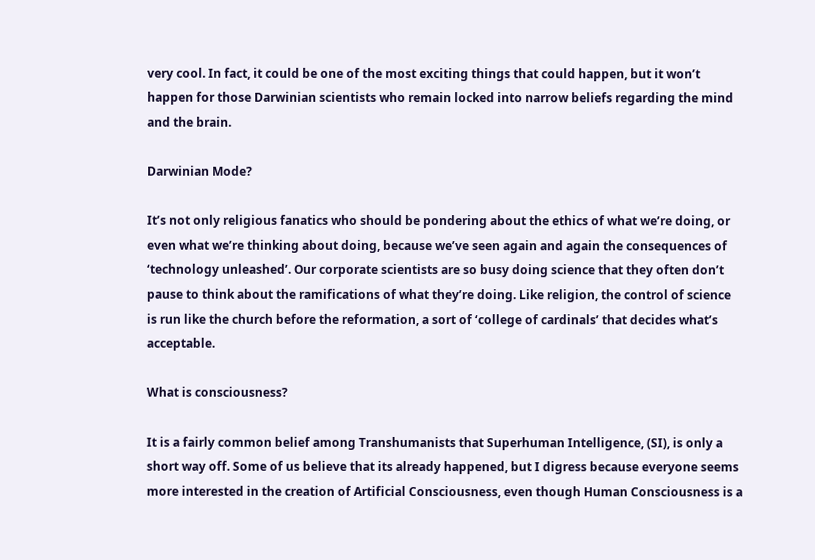very cool. In fact, it could be one of the most exciting things that could happen, but it won’t happen for those Darwinian scientists who remain locked into narrow beliefs regarding the mind and the brain.

Darwinian Mode?

It’s not only religious fanatics who should be pondering about the ethics of what we’re doing, or even what we’re thinking about doing, because we’ve seen again and again the consequences of ‘technology unleashed’. Our corporate scientists are so busy doing science that they often don’t pause to think about the ramifications of what they’re doing. Like religion, the control of science is run like the church before the reformation, a sort of ‘college of cardinals’ that decides what’s acceptable.

What is consciousness?

It is a fairly common belief among Transhumanists that Superhuman Intelligence, (SI), is only a short way off. Some of us believe that its already happened, but I digress because everyone seems more interested in the creation of Artificial Consciousness, even though Human Consciousness is a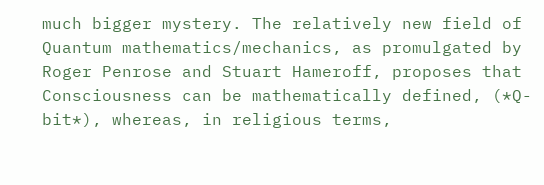much bigger mystery. The relatively new field of Quantum mathematics/mechanics, as promulgated by Roger Penrose and Stuart Hameroff, proposes that Consciousness can be mathematically defined, (*Q-bit*), whereas, in religious terms,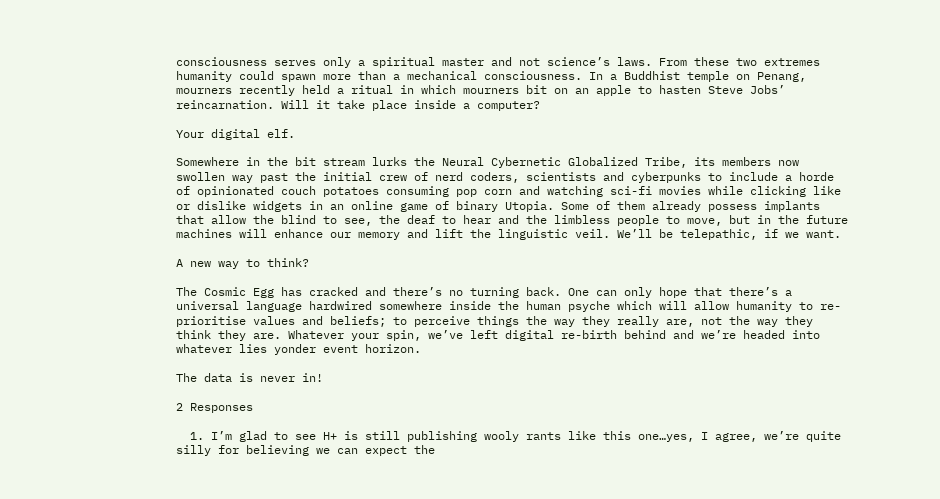consciousness serves only a spiritual master and not science’s laws. From these two extremes humanity could spawn more than a mechanical consciousness. In a Buddhist temple on Penang, mourners recently held a ritual in which mourners bit on an apple to hasten Steve Jobs’ reincarnation. Will it take place inside a computer?

Your digital elf.

Somewhere in the bit stream lurks the Neural Cybernetic Globalized Tribe, its members now swollen way past the initial crew of nerd coders, scientists and cyberpunks to include a horde of opinionated couch potatoes consuming pop corn and watching sci-fi movies while clicking like or dislike widgets in an online game of binary Utopia. Some of them already possess implants that allow the blind to see, the deaf to hear and the limbless people to move, but in the future machines will enhance our memory and lift the linguistic veil. We’ll be telepathic, if we want.

A new way to think?

The Cosmic Egg has cracked and there’s no turning back. One can only hope that there’s a universal language hardwired somewhere inside the human psyche which will allow humanity to re-prioritise values and beliefs; to perceive things the way they really are, not the way they think they are. Whatever your spin, we’ve left digital re-birth behind and we’re headed into whatever lies yonder event horizon.

The data is never in!

2 Responses

  1. I’m glad to see H+ is still publishing wooly rants like this one…yes, I agree, we’re quite silly for believing we can expect the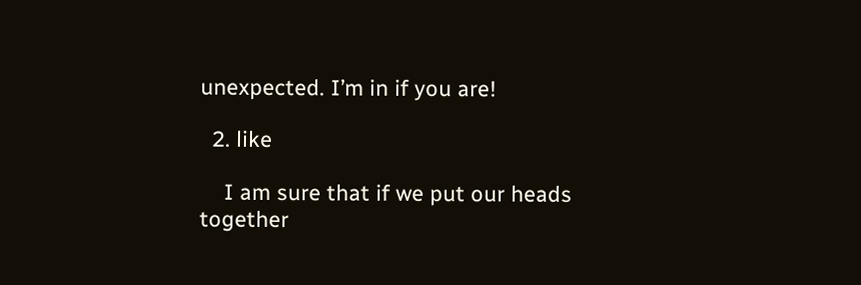unexpected. I’m in if you are!

  2. like

    I am sure that if we put our heads together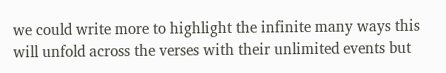we could write more to highlight the infinite many ways this will unfold across the verses with their unlimited events but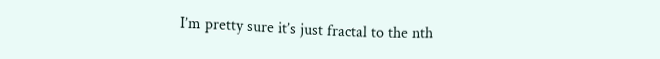I’m pretty sure it’s just fractal to the nth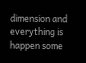dimension and everything is happen some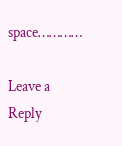space…………

Leave a Reply